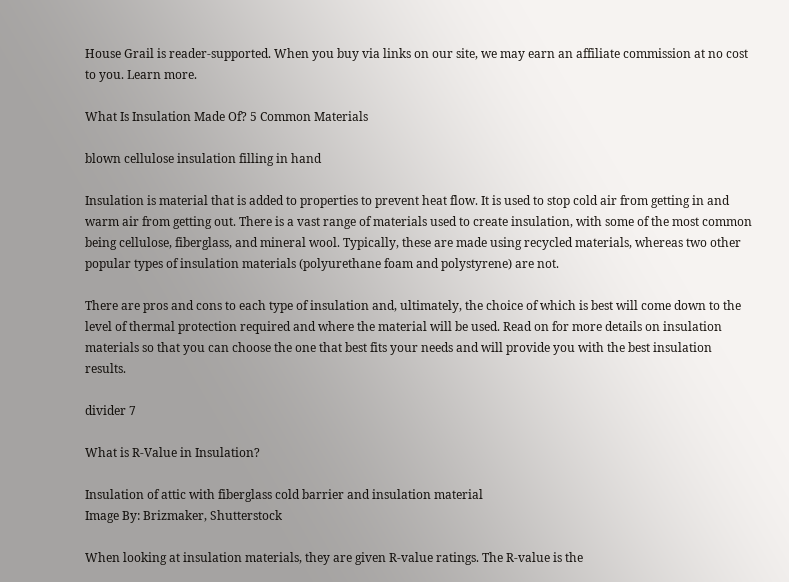House Grail is reader-supported. When you buy via links on our site, we may earn an affiliate commission at no cost to you. Learn more.

What Is Insulation Made Of? 5 Common Materials

blown cellulose insulation filling in hand

Insulation is material that is added to properties to prevent heat flow. It is used to stop cold air from getting in and warm air from getting out. There is a vast range of materials used to create insulation, with some of the most common being cellulose, fiberglass, and mineral wool. Typically, these are made using recycled materials, whereas two other popular types of insulation materials (polyurethane foam and polystyrene) are not.

There are pros and cons to each type of insulation and, ultimately, the choice of which is best will come down to the level of thermal protection required and where the material will be used. Read on for more details on insulation materials so that you can choose the one that best fits your needs and will provide you with the best insulation results.

divider 7

What is R-Value in Insulation?

Insulation of attic with fiberglass cold barrier and insulation material
Image By: Brizmaker, Shutterstock

When looking at insulation materials, they are given R-value ratings. The R-value is the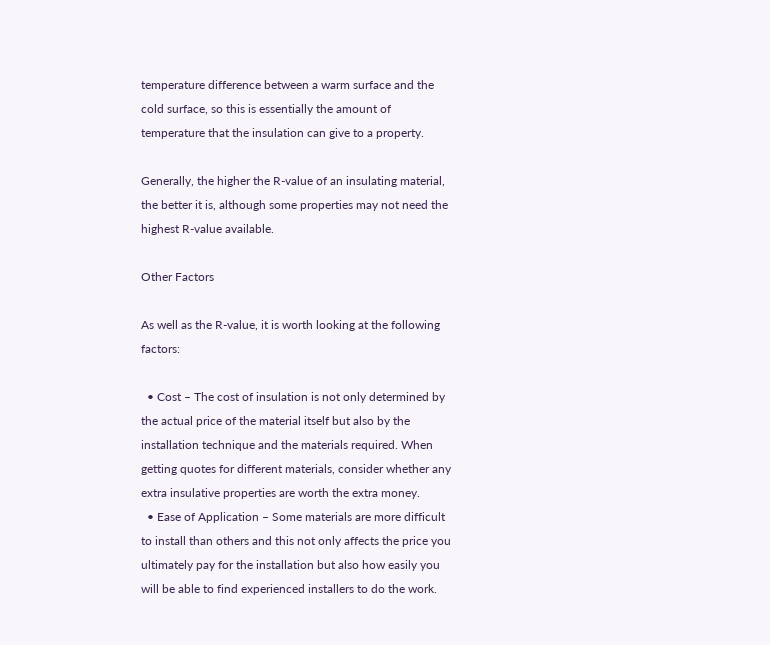temperature difference between a warm surface and the cold surface, so this is essentially the amount of temperature that the insulation can give to a property.

Generally, the higher the R-value of an insulating material, the better it is, although some properties may not need the highest R-value available.

Other Factors

As well as the R-value, it is worth looking at the following factors:

  • Cost – The cost of insulation is not only determined by the actual price of the material itself but also by the installation technique and the materials required. When getting quotes for different materials, consider whether any extra insulative properties are worth the extra money.
  • Ease of Application – Some materials are more difficult to install than others and this not only affects the price you ultimately pay for the installation but also how easily you will be able to find experienced installers to do the work.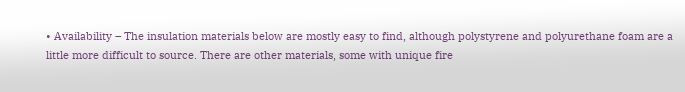• Availability – The insulation materials below are mostly easy to find, although polystyrene and polyurethane foam are a little more difficult to source. There are other materials, some with unique fire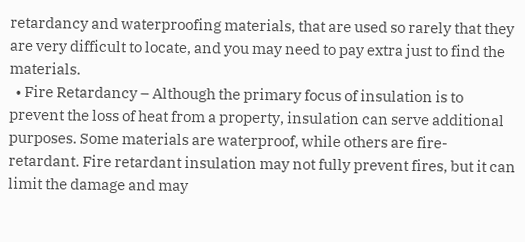retardancy and waterproofing materials, that are used so rarely that they are very difficult to locate, and you may need to pay extra just to find the materials.
  • Fire Retardancy – Although the primary focus of insulation is to prevent the loss of heat from a property, insulation can serve additional purposes. Some materials are waterproof, while others are fire-retardant. Fire retardant insulation may not fully prevent fires, but it can limit the damage and may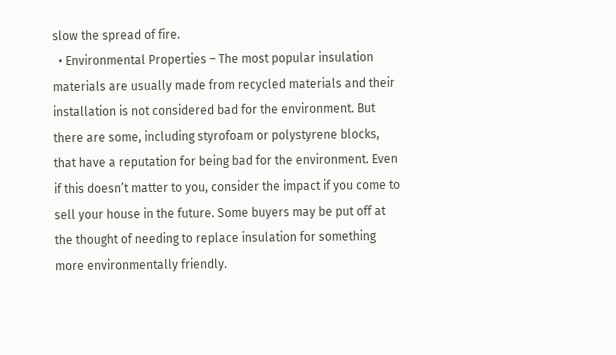slow the spread of fire.
  • Environmental Properties – The most popular insulation materials are usually made from recycled materials and their installation is not considered bad for the environment. But there are some, including styrofoam or polystyrene blocks, that have a reputation for being bad for the environment. Even if this doesn’t matter to you, consider the impact if you come to sell your house in the future. Some buyers may be put off at the thought of needing to replace insulation for something more environmentally friendly.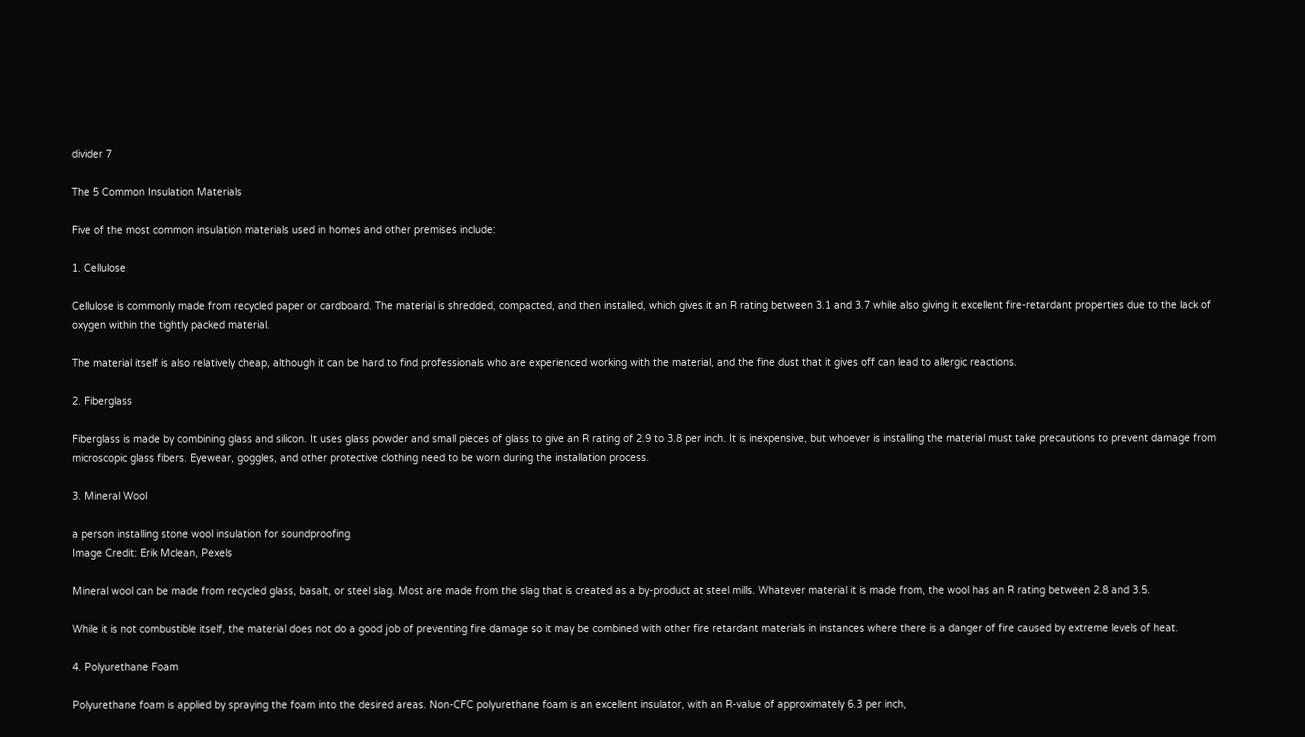divider 7

The 5 Common Insulation Materials

Five of the most common insulation materials used in homes and other premises include:

1. Cellulose

Cellulose is commonly made from recycled paper or cardboard. The material is shredded, compacted, and then installed, which gives it an R rating between 3.1 and 3.7 while also giving it excellent fire-retardant properties due to the lack of oxygen within the tightly packed material.

The material itself is also relatively cheap, although it can be hard to find professionals who are experienced working with the material, and the fine dust that it gives off can lead to allergic reactions.

2. Fiberglass

Fiberglass is made by combining glass and silicon. It uses glass powder and small pieces of glass to give an R rating of 2.9 to 3.8 per inch. It is inexpensive, but whoever is installing the material must take precautions to prevent damage from microscopic glass fibers. Eyewear, goggles, and other protective clothing need to be worn during the installation process.

3. Mineral Wool

a person installing stone wool insulation for soundproofing
Image Credit: Erik Mclean, Pexels

Mineral wool can be made from recycled glass, basalt, or steel slag. Most are made from the slag that is created as a by-product at steel mills. Whatever material it is made from, the wool has an R rating between 2.8 and 3.5.

While it is not combustible itself, the material does not do a good job of preventing fire damage so it may be combined with other fire retardant materials in instances where there is a danger of fire caused by extreme levels of heat.

4. Polyurethane Foam

Polyurethane foam is applied by spraying the foam into the desired areas. Non-CFC polyurethane foam is an excellent insulator, with an R-value of approximately 6.3 per inch,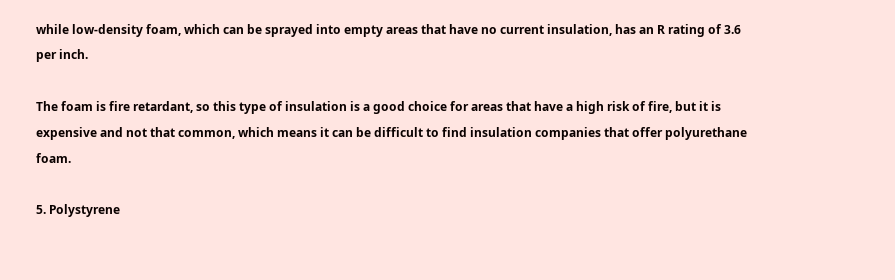while low-density foam, which can be sprayed into empty areas that have no current insulation, has an R rating of 3.6 per inch.

The foam is fire retardant, so this type of insulation is a good choice for areas that have a high risk of fire, but it is expensive and not that common, which means it can be difficult to find insulation companies that offer polyurethane foam.

5. Polystyrene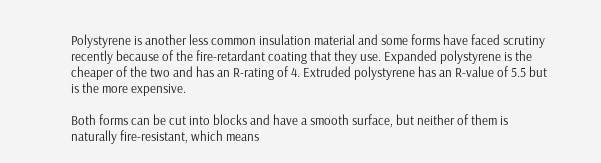Polystyrene is another less common insulation material and some forms have faced scrutiny recently because of the fire-retardant coating that they use. Expanded polystyrene is the cheaper of the two and has an R-rating of 4. Extruded polystyrene has an R-value of 5.5 but is the more expensive.

Both forms can be cut into blocks and have a smooth surface, but neither of them is naturally fire-resistant, which means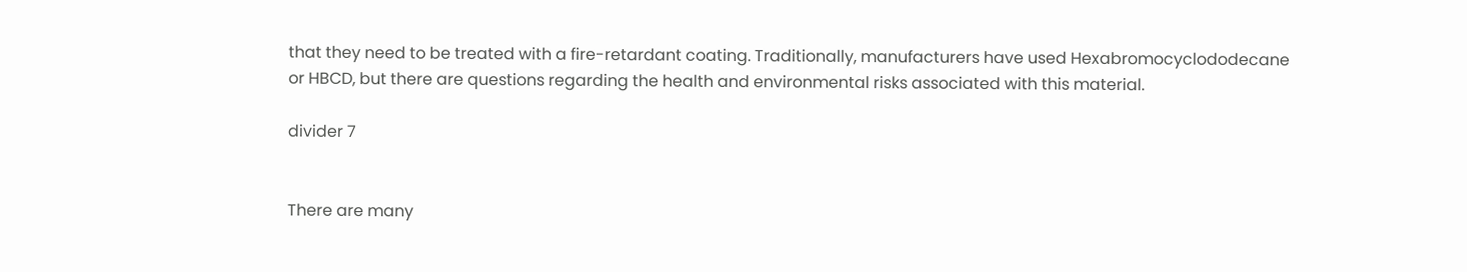that they need to be treated with a fire-retardant coating. Traditionally, manufacturers have used Hexabromocyclododecane or HBCD, but there are questions regarding the health and environmental risks associated with this material.

divider 7


There are many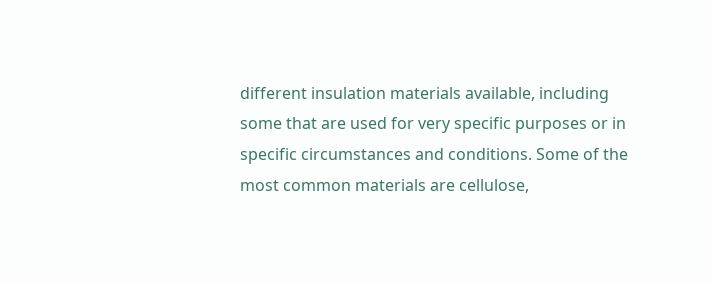different insulation materials available, including some that are used for very specific purposes or in specific circumstances and conditions. Some of the most common materials are cellulose,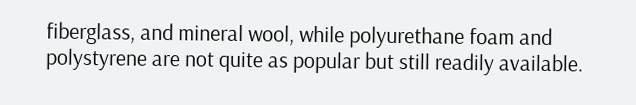fiberglass, and mineral wool, while polyurethane foam and polystyrene are not quite as popular but still readily available.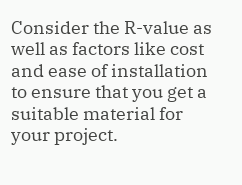Consider the R-value as well as factors like cost and ease of installation to ensure that you get a suitable material for your project.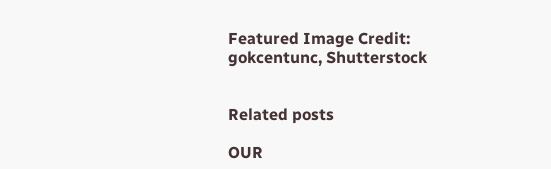Featured Image Credit: gokcentunc, Shutterstock


Related posts

OUR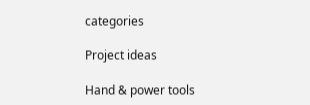categories

Project ideas

Hand & power tools